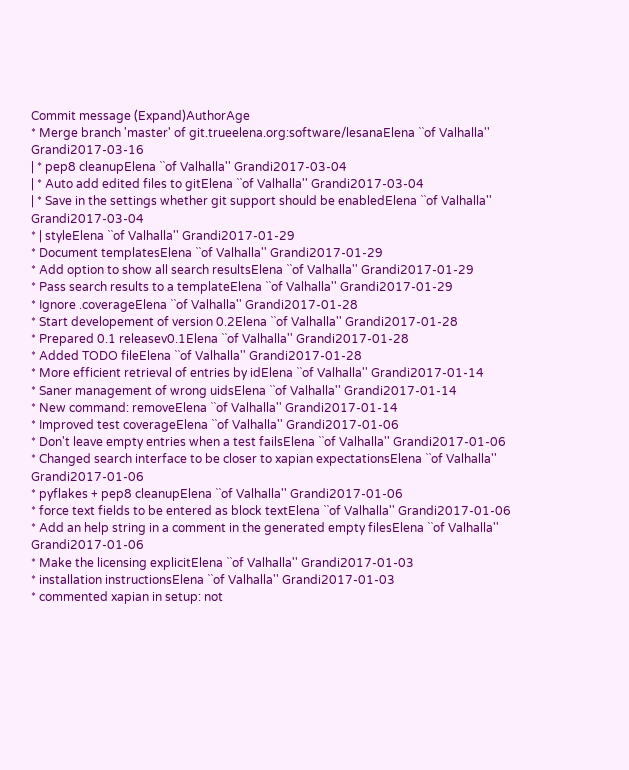Commit message (Expand)AuthorAge
* Merge branch 'master' of git.trueelena.org:software/lesanaElena ``of Valhalla'' Grandi2017-03-16
| * pep8 cleanupElena ``of Valhalla'' Grandi2017-03-04
| * Auto add edited files to gitElena ``of Valhalla'' Grandi2017-03-04
| * Save in the settings whether git support should be enabledElena ``of Valhalla'' Grandi2017-03-04
* | styleElena ``of Valhalla'' Grandi2017-01-29
* Document templatesElena ``of Valhalla'' Grandi2017-01-29
* Add option to show all search resultsElena ``of Valhalla'' Grandi2017-01-29
* Pass search results to a templateElena ``of Valhalla'' Grandi2017-01-29
* Ignore .coverageElena ``of Valhalla'' Grandi2017-01-28
* Start developement of version 0.2Elena ``of Valhalla'' Grandi2017-01-28
* Prepared 0.1 releasev0.1Elena ``of Valhalla'' Grandi2017-01-28
* Added TODO fileElena ``of Valhalla'' Grandi2017-01-28
* More efficient retrieval of entries by idElena ``of Valhalla'' Grandi2017-01-14
* Saner management of wrong uidsElena ``of Valhalla'' Grandi2017-01-14
* New command: removeElena ``of Valhalla'' Grandi2017-01-14
* Improved test coverageElena ``of Valhalla'' Grandi2017-01-06
* Don't leave empty entries when a test failsElena ``of Valhalla'' Grandi2017-01-06
* Changed search interface to be closer to xapian expectationsElena ``of Valhalla'' Grandi2017-01-06
* pyflakes + pep8 cleanupElena ``of Valhalla'' Grandi2017-01-06
* force text fields to be entered as block textElena ``of Valhalla'' Grandi2017-01-06
* Add an help string in a comment in the generated empty filesElena ``of Valhalla'' Grandi2017-01-06
* Make the licensing explicitElena ``of Valhalla'' Grandi2017-01-03
* installation instructionsElena ``of Valhalla'' Grandi2017-01-03
* commented xapian in setup: not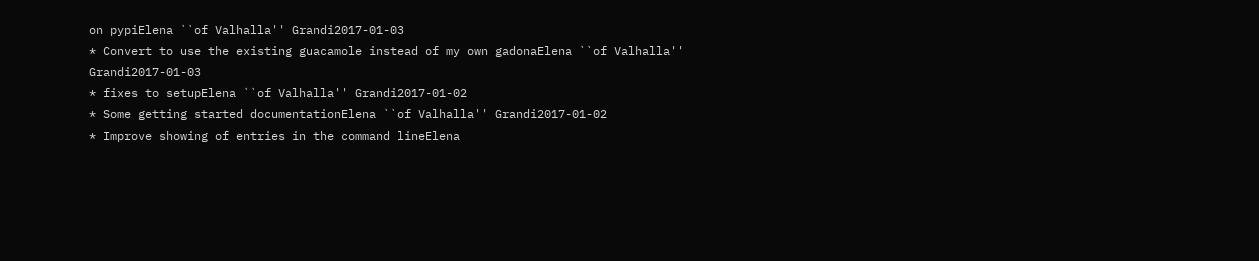on pypiElena ``of Valhalla'' Grandi2017-01-03
* Convert to use the existing guacamole instead of my own gadonaElena ``of Valhalla'' Grandi2017-01-03
* fixes to setupElena ``of Valhalla'' Grandi2017-01-02
* Some getting started documentationElena ``of Valhalla'' Grandi2017-01-02
* Improve showing of entries in the command lineElena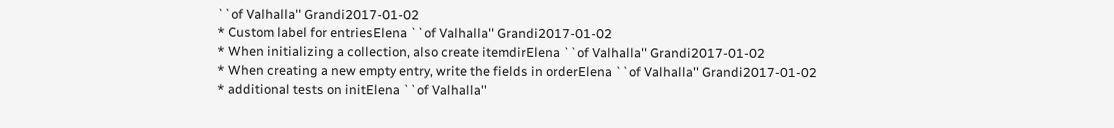``of Valhalla'' Grandi2017-01-02
* Custom label for entriesElena ``of Valhalla'' Grandi2017-01-02
* When initializing a collection, also create itemdirElena ``of Valhalla'' Grandi2017-01-02
* When creating a new empty entry, write the fields in orderElena ``of Valhalla'' Grandi2017-01-02
* additional tests on initElena ``of Valhalla''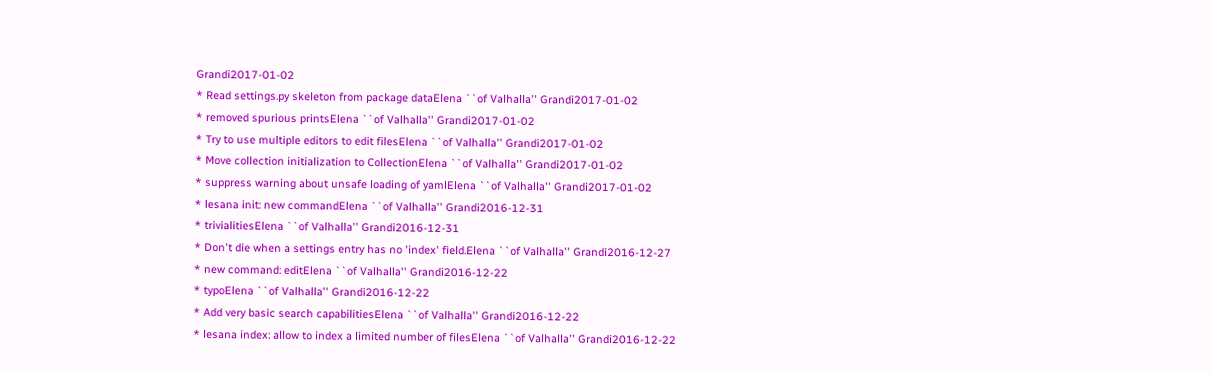Grandi2017-01-02
* Read settings.py skeleton from package dataElena ``of Valhalla'' Grandi2017-01-02
* removed spurious printsElena ``of Valhalla'' Grandi2017-01-02
* Try to use multiple editors to edit filesElena ``of Valhalla'' Grandi2017-01-02
* Move collection initialization to CollectionElena ``of Valhalla'' Grandi2017-01-02
* suppress warning about unsafe loading of yamlElena ``of Valhalla'' Grandi2017-01-02
* lesana init: new commandElena ``of Valhalla'' Grandi2016-12-31
* trivialitiesElena ``of Valhalla'' Grandi2016-12-31
* Don't die when a settings entry has no 'index' field.Elena ``of Valhalla'' Grandi2016-12-27
* new command: editElena ``of Valhalla'' Grandi2016-12-22
* typoElena ``of Valhalla'' Grandi2016-12-22
* Add very basic search capabilitiesElena ``of Valhalla'' Grandi2016-12-22
* lesana index: allow to index a limited number of filesElena ``of Valhalla'' Grandi2016-12-22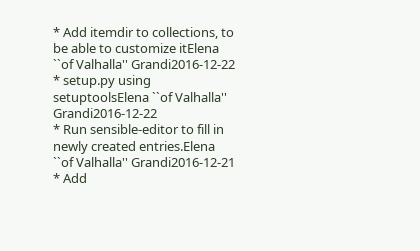* Add itemdir to collections, to be able to customize itElena ``of Valhalla'' Grandi2016-12-22
* setup.py using setuptoolsElena ``of Valhalla'' Grandi2016-12-22
* Run sensible-editor to fill in newly created entries.Elena ``of Valhalla'' Grandi2016-12-21
* Add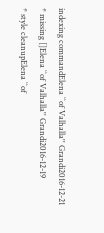indexing commandElena ``of Valhalla'' Grandi2016-12-21
* missing []Elena ``of Valhalla'' Grandi2016-12-19
* style cleanupElena ``of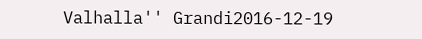Valhalla'' Grandi2016-12-19